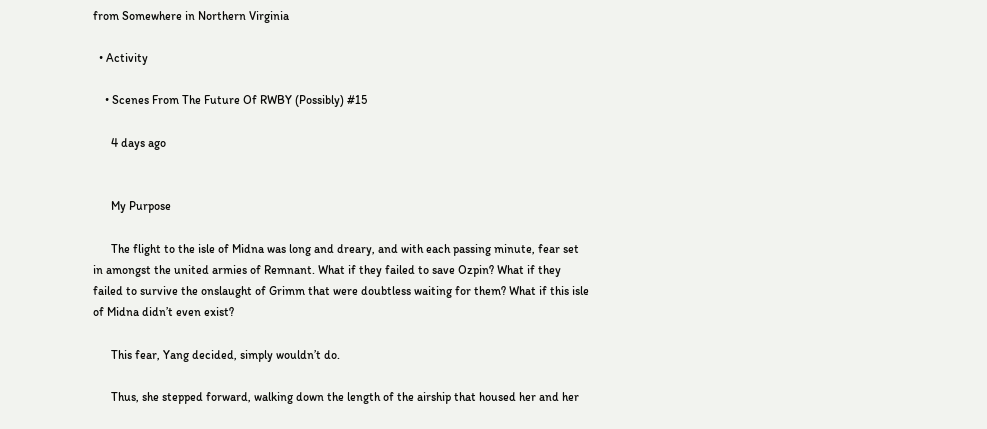from Somewhere in Northern Virginia

  • Activity

    • Scenes From The Future Of RWBY (Possibly) #15

      4 days ago


      My Purpose

      The flight to the isle of Midna was long and dreary, and with each passing minute, fear set in amongst the united armies of Remnant. What if they failed to save Ozpin? What if they failed to survive the onslaught of Grimm that were doubtless waiting for them? What if this isle of Midna didn’t even exist?

      This fear, Yang decided, simply wouldn’t do.

      Thus, she stepped forward, walking down the length of the airship that housed her and her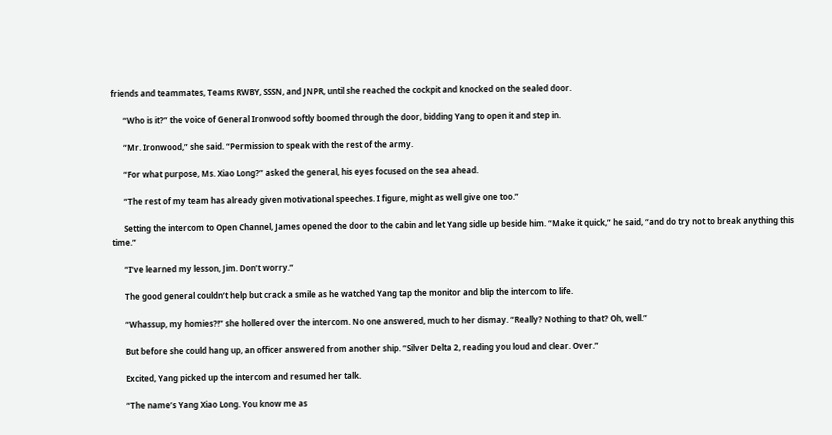friends and teammates, Teams RWBY, SSSN, and JNPR, until she reached the cockpit and knocked on the sealed door.

      “Who is it?” the voice of General Ironwood softly boomed through the door, bidding Yang to open it and step in.

      “Mr. Ironwood,” she said. “Permission to speak with the rest of the army.

      “For what purpose, Ms. Xiao Long?” asked the general, his eyes focused on the sea ahead.

      “The rest of my team has already given motivational speeches. I figure, might as well give one too.”

      Setting the intercom to Open Channel, James opened the door to the cabin and let Yang sidle up beside him. “Make it quick,” he said, “and do try not to break anything this time.”

      “I’ve learned my lesson, Jim. Don’t worry.”

      The good general couldn’t help but crack a smile as he watched Yang tap the monitor and blip the intercom to life.

      “Whassup, my homies?!” she hollered over the intercom. No one answered, much to her dismay. “Really? Nothing to that? Oh, well.”

      But before she could hang up, an officer answered from another ship. “Silver Delta 2, reading you loud and clear. Over.”

      Excited, Yang picked up the intercom and resumed her talk.

      “The name’s Yang Xiao Long. You know me as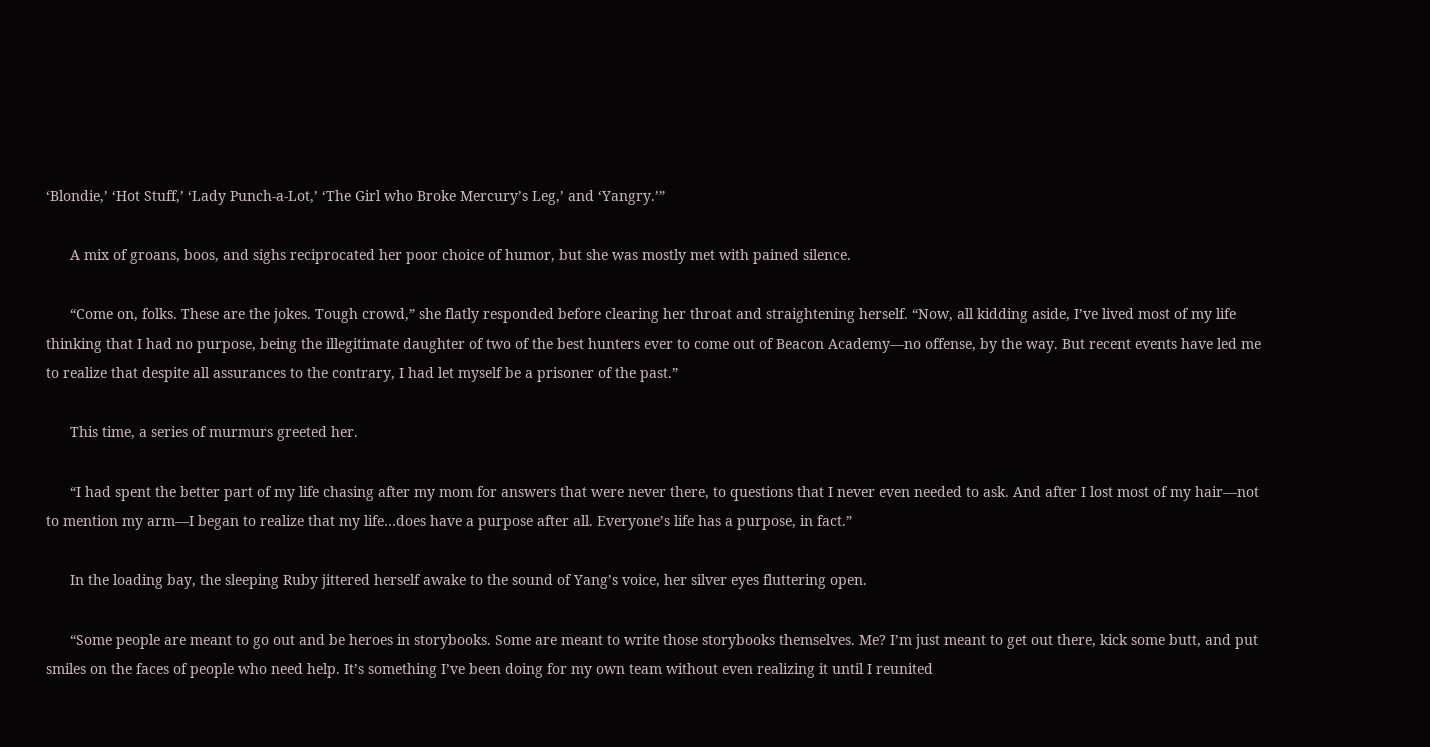‘Blondie,’ ‘Hot Stuff,’ ‘Lady Punch-a-Lot,’ ‘The Girl who Broke Mercury’s Leg,’ and ‘Yangry.’”

      A mix of groans, boos, and sighs reciprocated her poor choice of humor, but she was mostly met with pained silence.

      “Come on, folks. These are the jokes. Tough crowd,” she flatly responded before clearing her throat and straightening herself. “Now, all kidding aside, I’ve lived most of my life thinking that I had no purpose, being the illegitimate daughter of two of the best hunters ever to come out of Beacon Academy—no offense, by the way. But recent events have led me to realize that despite all assurances to the contrary, I had let myself be a prisoner of the past.”

      This time, a series of murmurs greeted her.

      “I had spent the better part of my life chasing after my mom for answers that were never there, to questions that I never even needed to ask. And after I lost most of my hair—not to mention my arm—I began to realize that my life…does have a purpose after all. Everyone’s life has a purpose, in fact.”

      In the loading bay, the sleeping Ruby jittered herself awake to the sound of Yang’s voice, her silver eyes fluttering open.

      “Some people are meant to go out and be heroes in storybooks. Some are meant to write those storybooks themselves. Me? I’m just meant to get out there, kick some butt, and put smiles on the faces of people who need help. It’s something I’ve been doing for my own team without even realizing it until I reunited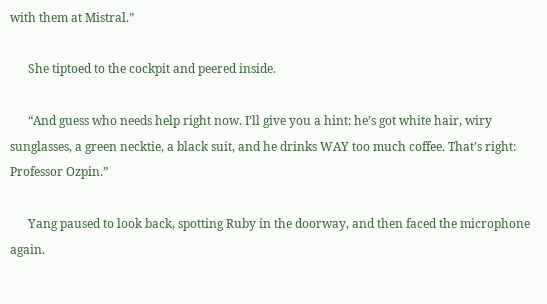with them at Mistral.”

      She tiptoed to the cockpit and peered inside.

      “And guess who needs help right now. I’ll give you a hint: he’s got white hair, wiry sunglasses, a green necktie, a black suit, and he drinks WAY too much coffee. That’s right: Professor Ozpin.”

      Yang paused to look back, spotting Ruby in the doorway, and then faced the microphone again.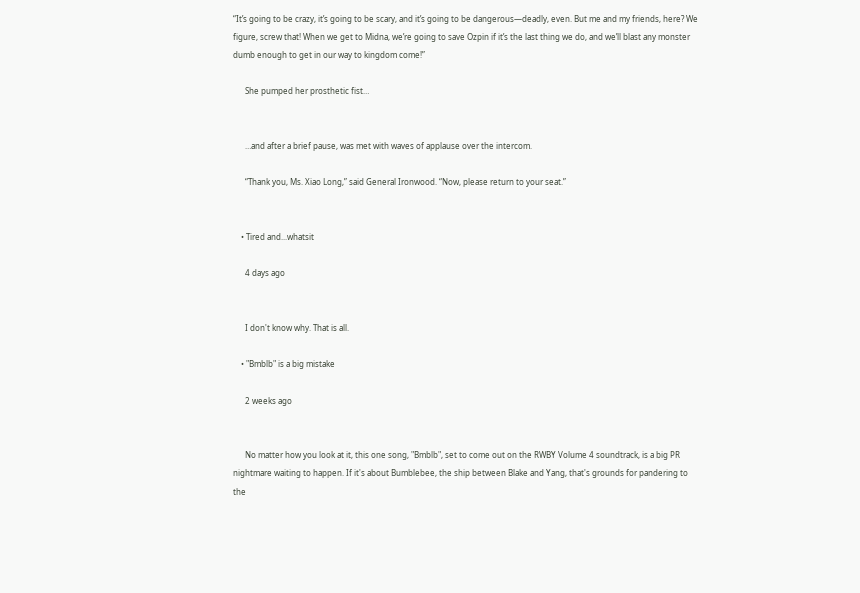“It’s going to be crazy, it’s going to be scary, and it’s going to be dangerous—deadly, even. But me and my friends, here? We figure, screw that! When we get to Midna, we’re going to save Ozpin if it’s the last thing we do, and we’ll blast any monster dumb enough to get in our way to kingdom come!”

      She pumped her prosthetic fist…


      …and after a brief pause, was met with waves of applause over the intercom.

      “Thank you, Ms. Xiao Long,” said General Ironwood. “Now, please return to your seat.”


    • Tired and...whatsit

      4 days ago


      I don't know why. That is all.

    • "Bmblb" is a big mistake

      2 weeks ago


      No matter how you look at it, this one song, "Bmblb", set to come out on the RWBY Volume 4 soundtrack, is a big PR nightmare waiting to happen. If it's about Bumblebee, the ship between Blake and Yang, that's grounds for pandering to the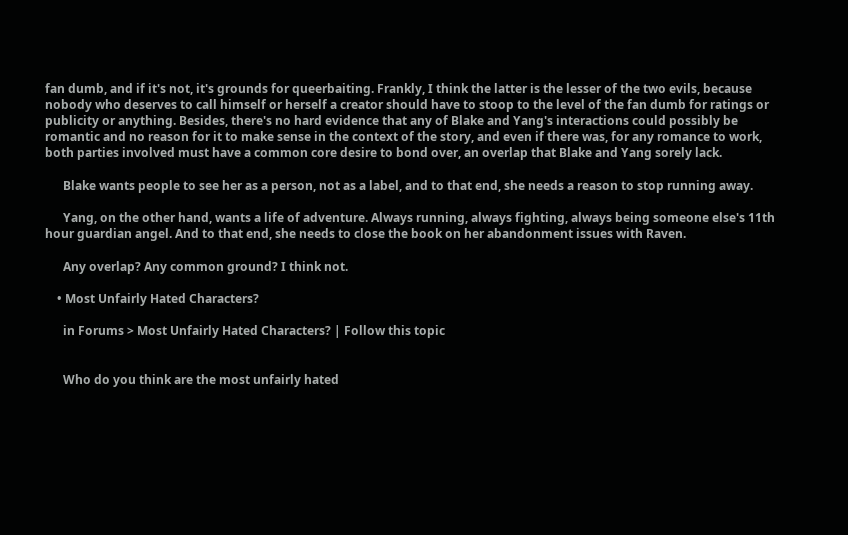fan dumb, and if it's not, it's grounds for queerbaiting. Frankly, I think the latter is the lesser of the two evils, because nobody who deserves to call himself or herself a creator should have to stoop to the level of the fan dumb for ratings or publicity or anything. Besides, there's no hard evidence that any of Blake and Yang's interactions could possibly be romantic and no reason for it to make sense in the context of the story, and even if there was, for any romance to work, both parties involved must have a common core desire to bond over, an overlap that Blake and Yang sorely lack.

      Blake wants people to see her as a person, not as a label, and to that end, she needs a reason to stop running away.

      Yang, on the other hand, wants a life of adventure. Always running, always fighting, always being someone else's 11th hour guardian angel. And to that end, she needs to close the book on her abandonment issues with Raven.

      Any overlap? Any common ground? I think not.

    • Most Unfairly Hated Characters?

      in Forums > Most Unfairly Hated Characters? | Follow this topic


      Who do you think are the most unfairly hated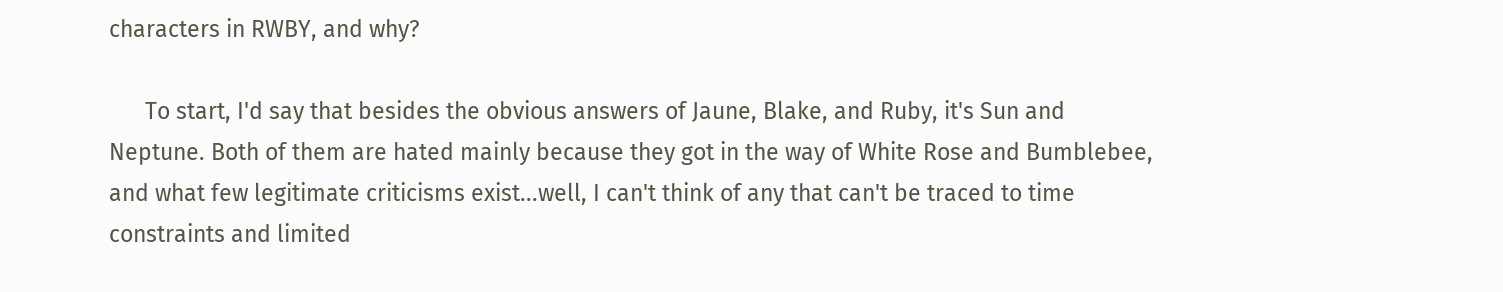characters in RWBY, and why?

      To start, I'd say that besides the obvious answers of Jaune, Blake, and Ruby, it's Sun and Neptune. Both of them are hated mainly because they got in the way of White Rose and Bumblebee, and what few legitimate criticisms exist...well, I can't think of any that can't be traced to time constraints and limited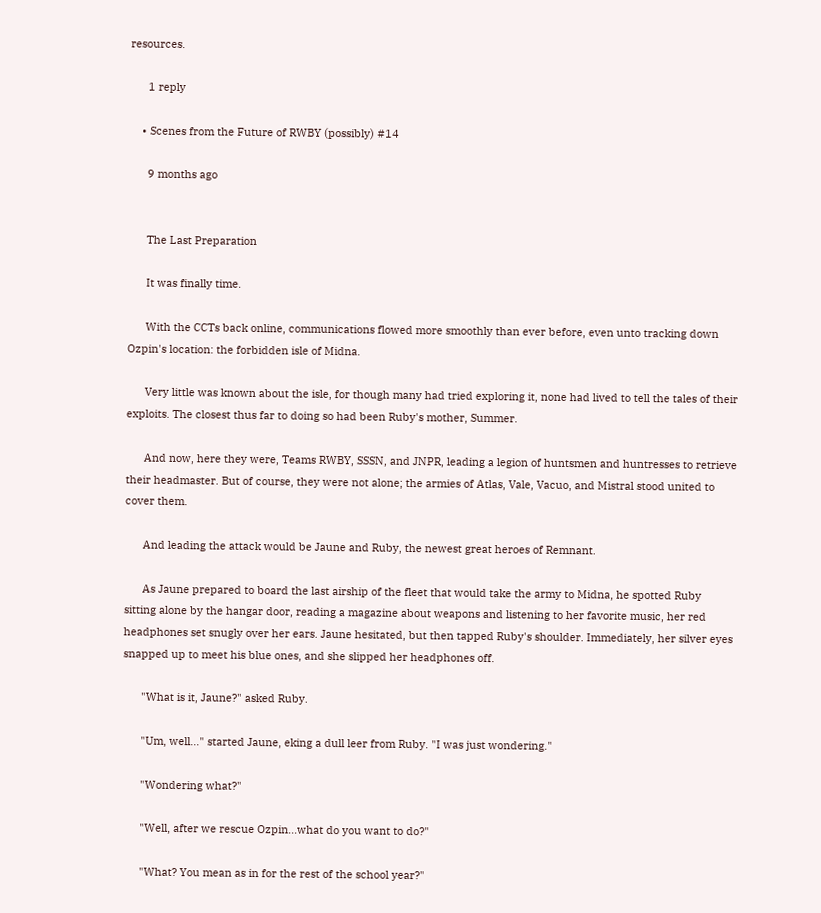resources.

      1 reply

    • Scenes from the Future of RWBY (possibly) #14

      9 months ago


      The Last Preparation

      It was finally time.

      With the CCTs back online, communications flowed more smoothly than ever before, even unto tracking down Ozpin's location: the forbidden isle of Midna.

      Very little was known about the isle, for though many had tried exploring it, none had lived to tell the tales of their exploits. The closest thus far to doing so had been Ruby's mother, Summer.

      And now, here they were, Teams RWBY, SSSN, and JNPR, leading a legion of huntsmen and huntresses to retrieve their headmaster. But of course, they were not alone; the armies of Atlas, Vale, Vacuo, and Mistral stood united to cover them.

      And leading the attack would be Jaune and Ruby, the newest great heroes of Remnant.

      As Jaune prepared to board the last airship of the fleet that would take the army to Midna, he spotted Ruby sitting alone by the hangar door, reading a magazine about weapons and listening to her favorite music, her red headphones set snugly over her ears. Jaune hesitated, but then tapped Ruby's shoulder. Immediately, her silver eyes snapped up to meet his blue ones, and she slipped her headphones off.

      "What is it, Jaune?" asked Ruby.

      "Um, well..." started Jaune, eking a dull leer from Ruby. "I was just wondering."

      "Wondering what?"

      "Well, after we rescue Ozpin...what do you want to do?"

      "What? You mean as in for the rest of the school year?"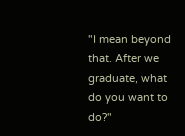"I mean beyond that. After we graduate, what do you want to do?"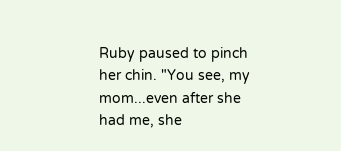Ruby paused to pinch her chin. "You see, my mom...even after she had me, she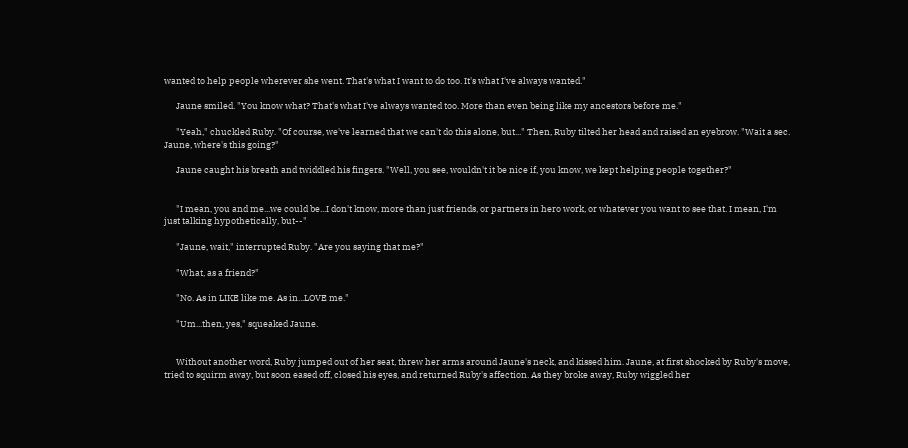wanted to help people wherever she went. That's what I want to do too. It's what I've always wanted."

      Jaune smiled. "You know what? That's what I've always wanted too. More than even being like my ancestors before me."

      "Yeah," chuckled Ruby. "Of course, we've learned that we can't do this alone, but..." Then, Ruby tilted her head and raised an eyebrow. "Wait a sec. Jaune, where's this going?"

      Jaune caught his breath and twiddled his fingers. "Well, you see, wouldn't it be nice if, you know, we kept helping people together?"


      "I mean, you and me...we could be...I don't know, more than just friends, or partners in hero work, or whatever you want to see that. I mean, I'm just talking hypothetically, but--"

      "Jaune, wait," interrupted Ruby. "Are you saying that me?"

      "What, as a friend?"

      "No. As in LIKE like me. As in...LOVE me."

      "Um...then, yes," squeaked Jaune.


      Without another word, Ruby jumped out of her seat, threw her arms around Jaune's neck, and kissed him. Jaune, at first shocked by Ruby's move, tried to squirm away, but soon eased off, closed his eyes, and returned Ruby's affection. As they broke away, Ruby wiggled her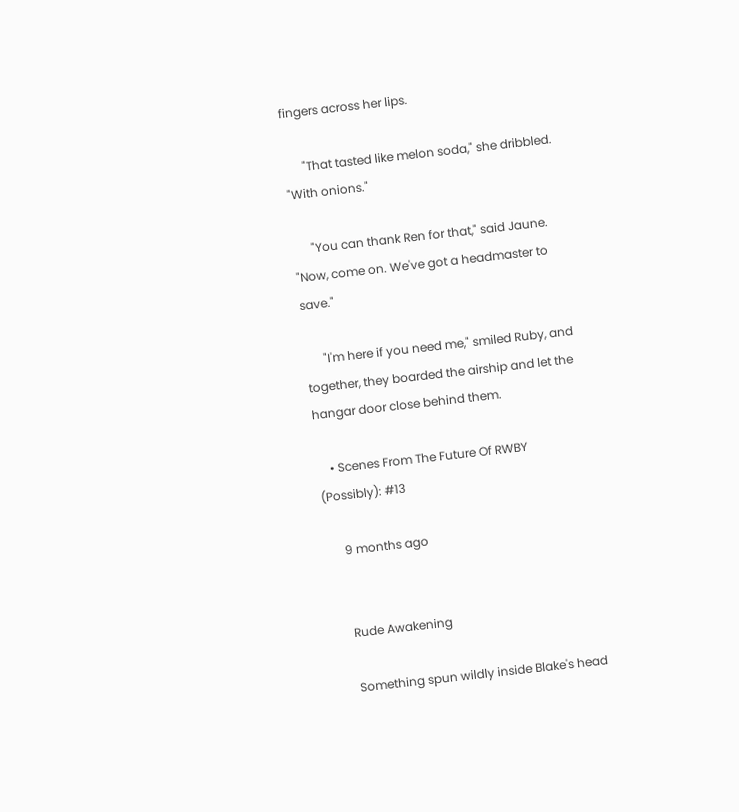fingers across her lips.

      "That tasted like melon soda," she dribbled. "With onions."

      "You can thank Ren for that," said Jaune. "Now, come on. We've got a headmaster to save."

      "I'm here if you need me," smiled Ruby, and together, they boarded the airship and let the hangar door close behind them.

    • Scenes From The Future Of RWBY (Possibly): #13

      9 months ago


      Rude Awakening

      Something spun wildly inside Blake's head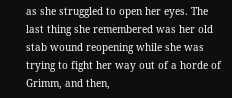as she struggled to open her eyes. The last thing she remembered was her old stab wound reopening while she was trying to fight her way out of a horde of Grimm, and then,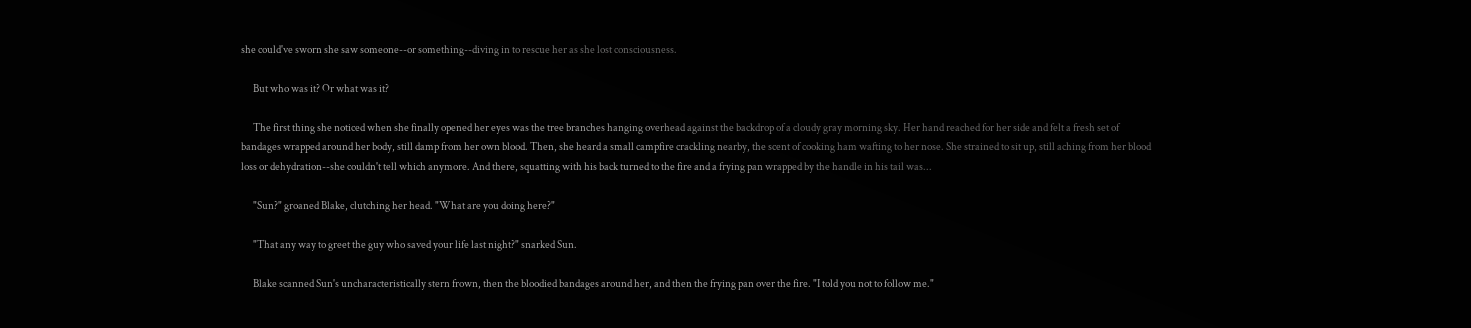she could've sworn she saw someone--or something--diving in to rescue her as she lost consciousness.

      But who was it? Or what was it?

      The first thing she noticed when she finally opened her eyes was the tree branches hanging overhead against the backdrop of a cloudy gray morning sky. Her hand reached for her side and felt a fresh set of bandages wrapped around her body, still damp from her own blood. Then, she heard a small campfire crackling nearby, the scent of cooking ham wafting to her nose. She strained to sit up, still aching from her blood loss or dehydration--she couldn't tell which anymore. And there, squatting with his back turned to the fire and a frying pan wrapped by the handle in his tail was...

      "Sun?" groaned Blake, clutching her head. "What are you doing here?"

      "That any way to greet the guy who saved your life last night?" snarked Sun.

      Blake scanned Sun's uncharacteristically stern frown, then the bloodied bandages around her, and then the frying pan over the fire. "I told you not to follow me."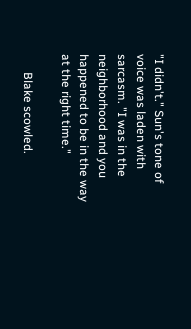"I didn't." Sun's tone of voice was laden with sarcasm. "I was in the neighborhood and you happened to be in the way at the right time."

      Blake scowled.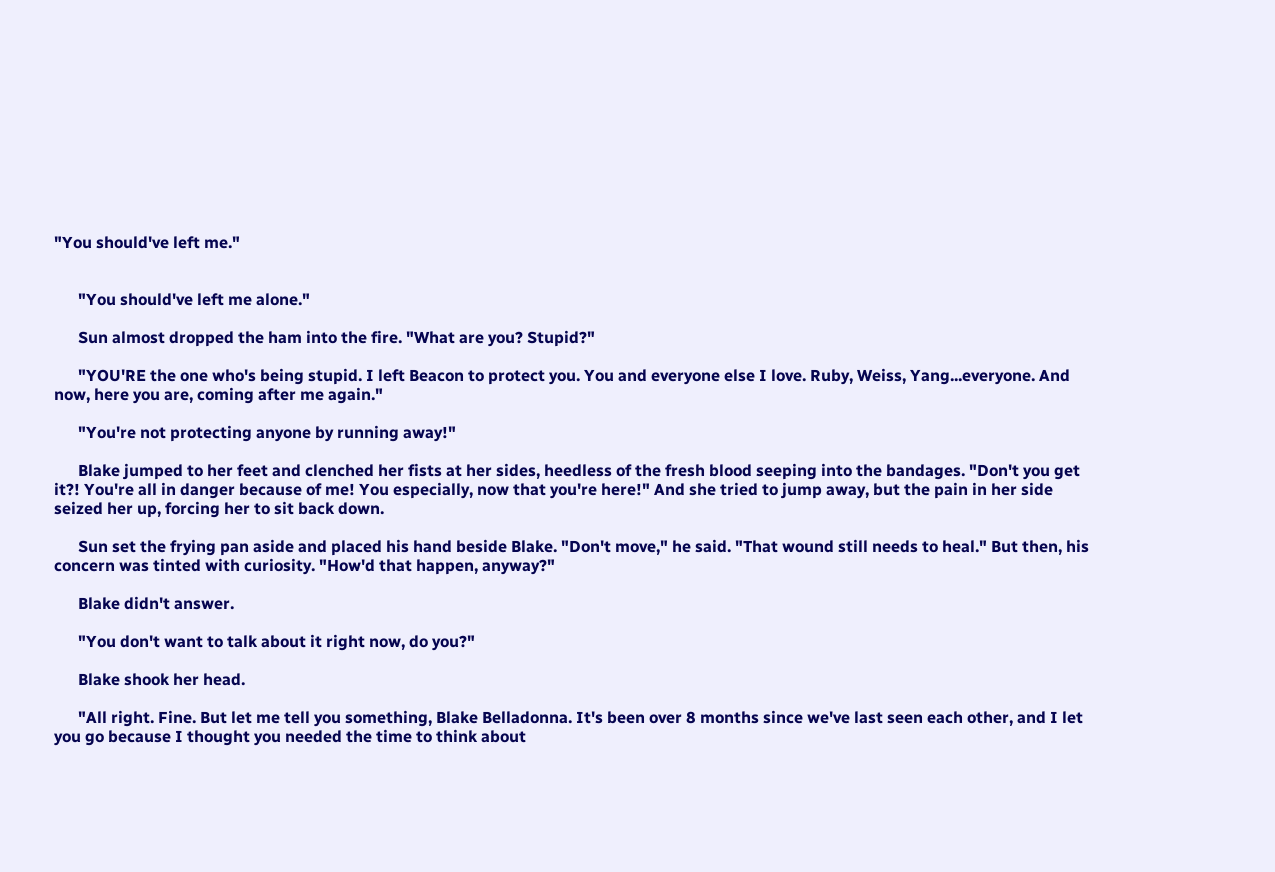"You should've left me."


      "You should've left me alone."

      Sun almost dropped the ham into the fire. "What are you? Stupid?"

      "YOU'RE the one who's being stupid. I left Beacon to protect you. You and everyone else I love. Ruby, Weiss, Yang...everyone. And now, here you are, coming after me again."

      "You're not protecting anyone by running away!"

      Blake jumped to her feet and clenched her fists at her sides, heedless of the fresh blood seeping into the bandages. "Don't you get it?! You're all in danger because of me! You especially, now that you're here!" And she tried to jump away, but the pain in her side seized her up, forcing her to sit back down.

      Sun set the frying pan aside and placed his hand beside Blake. "Don't move," he said. "That wound still needs to heal." But then, his concern was tinted with curiosity. "How'd that happen, anyway?"

      Blake didn't answer.

      "You don't want to talk about it right now, do you?"

      Blake shook her head.

      "All right. Fine. But let me tell you something, Blake Belladonna. It's been over 8 months since we've last seen each other, and I let you go because I thought you needed the time to think about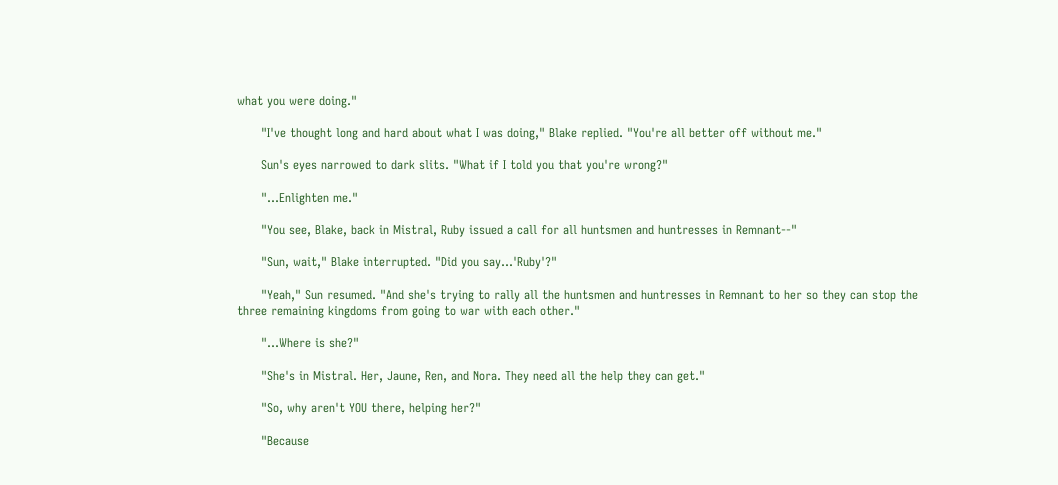what you were doing."

      "I've thought long and hard about what I was doing," Blake replied. "You're all better off without me."

      Sun's eyes narrowed to dark slits. "What if I told you that you're wrong?"

      "...Enlighten me."

      "You see, Blake, back in Mistral, Ruby issued a call for all huntsmen and huntresses in Remnant--"

      "Sun, wait," Blake interrupted. "Did you say...'Ruby'?"

      "Yeah," Sun resumed. "And she's trying to rally all the huntsmen and huntresses in Remnant to her so they can stop the three remaining kingdoms from going to war with each other."

      "...Where is she?"

      "She's in Mistral. Her, Jaune, Ren, and Nora. They need all the help they can get."

      "So, why aren't YOU there, helping her?"

      "Because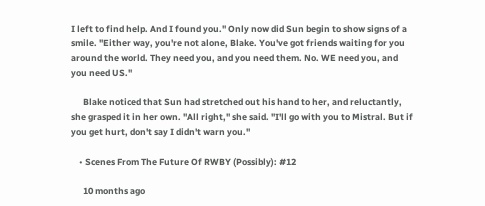I left to find help. And I found you." Only now did Sun begin to show signs of a smile. "Either way, you're not alone, Blake. You've got friends waiting for you around the world. They need you, and you need them. No. WE need you, and you need US."

      Blake noticed that Sun had stretched out his hand to her, and reluctantly, she grasped it in her own. "All right," she said. "I'll go with you to Mistral. But if you get hurt, don't say I didn't warn you."

    • Scenes From The Future Of RWBY (Possibly): #12

      10 months ago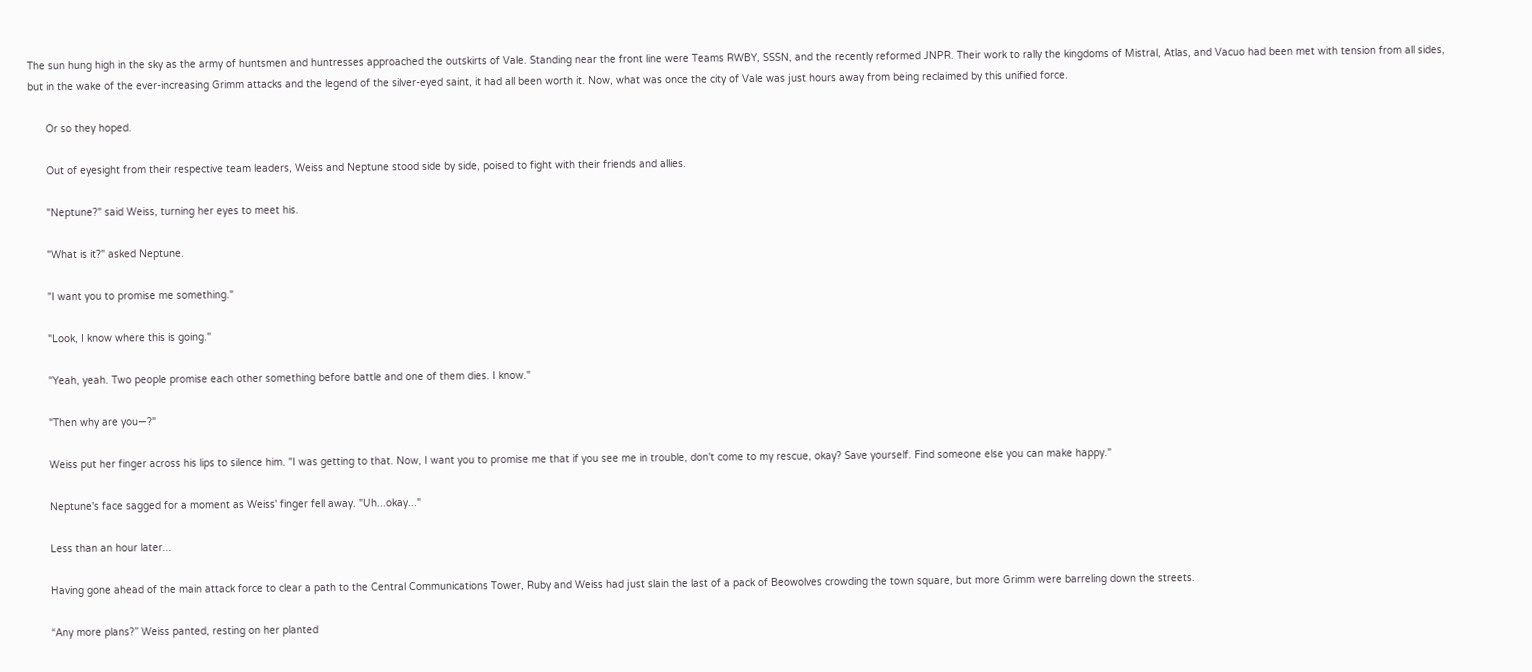The sun hung high in the sky as the army of huntsmen and huntresses approached the outskirts of Vale. Standing near the front line were Teams RWBY, SSSN, and the recently reformed JNPR. Their work to rally the kingdoms of Mistral, Atlas, and Vacuo had been met with tension from all sides, but in the wake of the ever-increasing Grimm attacks and the legend of the silver-eyed saint, it had all been worth it. Now, what was once the city of Vale was just hours away from being reclaimed by this unified force.

      Or so they hoped.

      Out of eyesight from their respective team leaders, Weiss and Neptune stood side by side, poised to fight with their friends and allies.

      "Neptune?" said Weiss, turning her eyes to meet his.

      "What is it?" asked Neptune.

      "I want you to promise me something."

      "Look, I know where this is going."

      "Yeah, yeah. Two people promise each other something before battle and one of them dies. I know."

      "Then why are you—?"

      Weiss put her finger across his lips to silence him. "I was getting to that. Now, I want you to promise me that if you see me in trouble, don't come to my rescue, okay? Save yourself. Find someone else you can make happy."

      Neptune's face sagged for a moment as Weiss' finger fell away. "Uh...okay..."

      Less than an hour later...

      Having gone ahead of the main attack force to clear a path to the Central Communications Tower, Ruby and Weiss had just slain the last of a pack of Beowolves crowding the town square, but more Grimm were barreling down the streets.

      “Any more plans?” Weiss panted, resting on her planted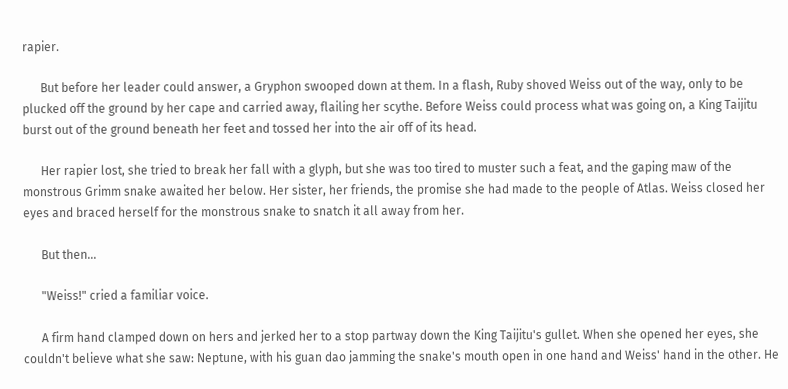rapier.

      But before her leader could answer, a Gryphon swooped down at them. In a flash, Ruby shoved Weiss out of the way, only to be plucked off the ground by her cape and carried away, flailing her scythe. Before Weiss could process what was going on, a King Taijitu burst out of the ground beneath her feet and tossed her into the air off of its head.

      Her rapier lost, she tried to break her fall with a glyph, but she was too tired to muster such a feat, and the gaping maw of the monstrous Grimm snake awaited her below. Her sister, her friends, the promise she had made to the people of Atlas. Weiss closed her eyes and braced herself for the monstrous snake to snatch it all away from her.

      But then...

      "Weiss!" cried a familiar voice.

      A firm hand clamped down on hers and jerked her to a stop partway down the King Taijitu's gullet. When she opened her eyes, she couldn't believe what she saw: Neptune, with his guan dao jamming the snake's mouth open in one hand and Weiss' hand in the other. He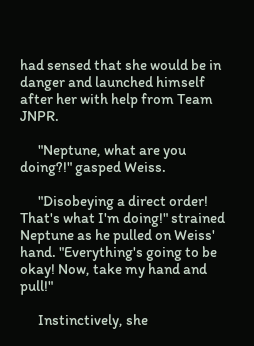had sensed that she would be in danger and launched himself after her with help from Team JNPR.

      "Neptune, what are you doing?!" gasped Weiss.

      "Disobeying a direct order! That's what I'm doing!" strained Neptune as he pulled on Weiss' hand. "Everything's going to be okay! Now, take my hand and pull!"

      Instinctively, she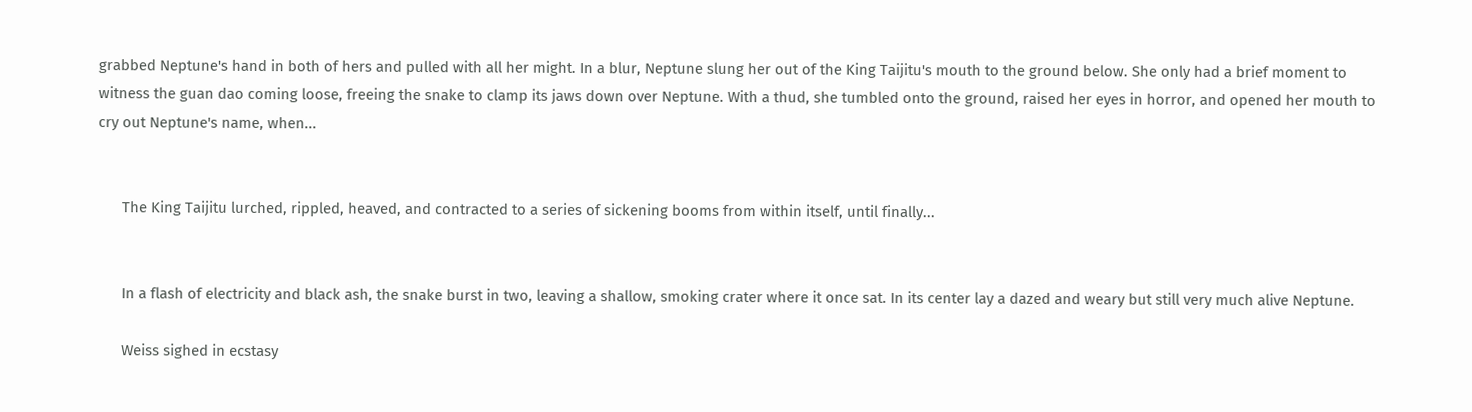grabbed Neptune's hand in both of hers and pulled with all her might. In a blur, Neptune slung her out of the King Taijitu's mouth to the ground below. She only had a brief moment to witness the guan dao coming loose, freeing the snake to clamp its jaws down over Neptune. With a thud, she tumbled onto the ground, raised her eyes in horror, and opened her mouth to cry out Neptune's name, when...


      The King Taijitu lurched, rippled, heaved, and contracted to a series of sickening booms from within itself, until finally...


      In a flash of electricity and black ash, the snake burst in two, leaving a shallow, smoking crater where it once sat. In its center lay a dazed and weary but still very much alive Neptune.

      Weiss sighed in ecstasy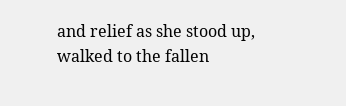and relief as she stood up, walked to the fallen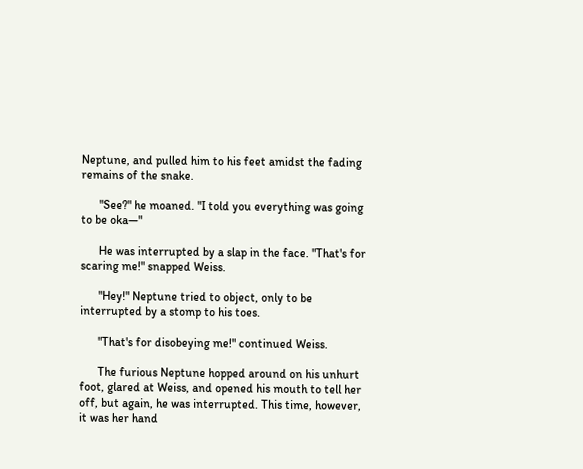Neptune, and pulled him to his feet amidst the fading remains of the snake.

      "See?" he moaned. "I told you everything was going to be oka—"

      He was interrupted by a slap in the face. "That's for scaring me!" snapped Weiss.

      "Hey!" Neptune tried to object, only to be interrupted by a stomp to his toes.

      "That's for disobeying me!" continued Weiss.

      The furious Neptune hopped around on his unhurt foot, glared at Weiss, and opened his mouth to tell her off, but again, he was interrupted. This time, however, it was her hand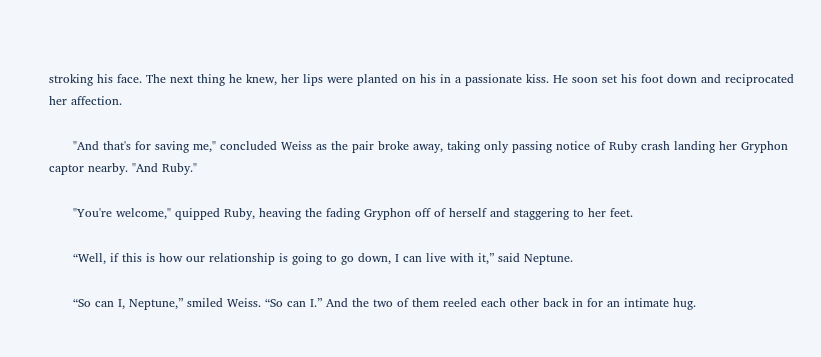stroking his face. The next thing he knew, her lips were planted on his in a passionate kiss. He soon set his foot down and reciprocated her affection.

      "And that's for saving me," concluded Weiss as the pair broke away, taking only passing notice of Ruby crash landing her Gryphon captor nearby. "And Ruby."

      "You're welcome," quipped Ruby, heaving the fading Gryphon off of herself and staggering to her feet.

      “Well, if this is how our relationship is going to go down, I can live with it,” said Neptune.

      “So can I, Neptune,” smiled Weiss. “So can I.” And the two of them reeled each other back in for an intimate hug.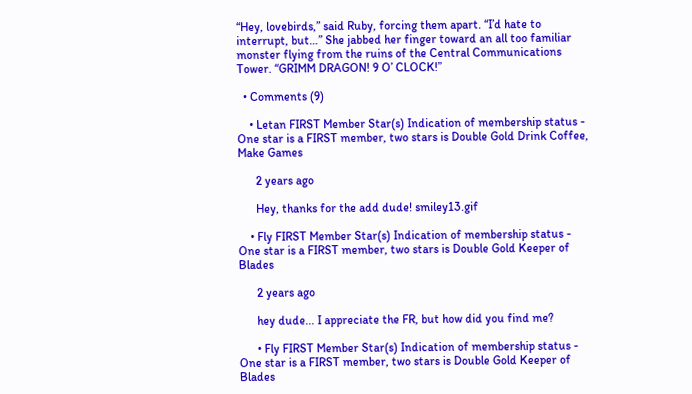“Hey, lovebirds,” said Ruby, forcing them apart. “I’d hate to interrupt, but…” She jabbed her finger toward an all too familiar monster flying from the ruins of the Central Communications Tower. “GRIMM DRAGON! 9 O’ CLOCK!”

  • Comments (9)

    • Letan FIRST Member Star(s) Indication of membership status - One star is a FIRST member, two stars is Double Gold Drink Coffee, Make Games

      2 years ago

      Hey, thanks for the add dude! smiley13.gif

    • Fly FIRST Member Star(s) Indication of membership status - One star is a FIRST member, two stars is Double Gold Keeper of Blades

      2 years ago

      hey dude... I appreciate the FR, but how did you find me?

      • Fly FIRST Member Star(s) Indication of membership status - One star is a FIRST member, two stars is Double Gold Keeper of Blades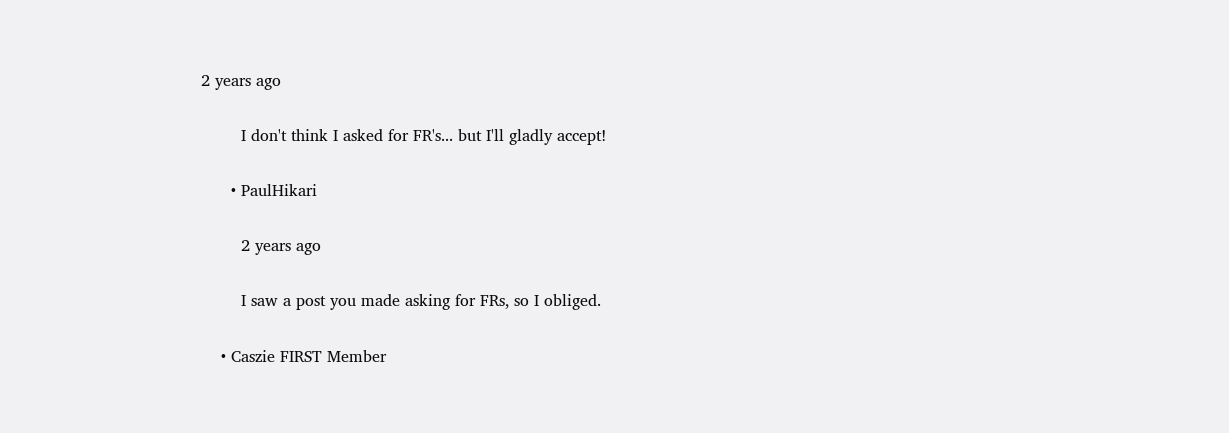2 years ago

        I don't think I asked for FR's... but I'll gladly accept!

      • PaulHikari

        2 years ago

        I saw a post you made asking for FRs, so I obliged.

    • Caszie FIRST Member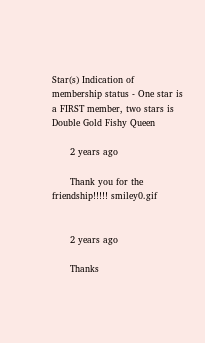Star(s) Indication of membership status - One star is a FIRST member, two stars is Double Gold Fishy Queen

      2 years ago

      Thank you for the friendship!!!!! smiley0.gif


      2 years ago

      Thanks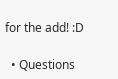for the add! :D

  • Questions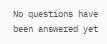No questions have been answered yet